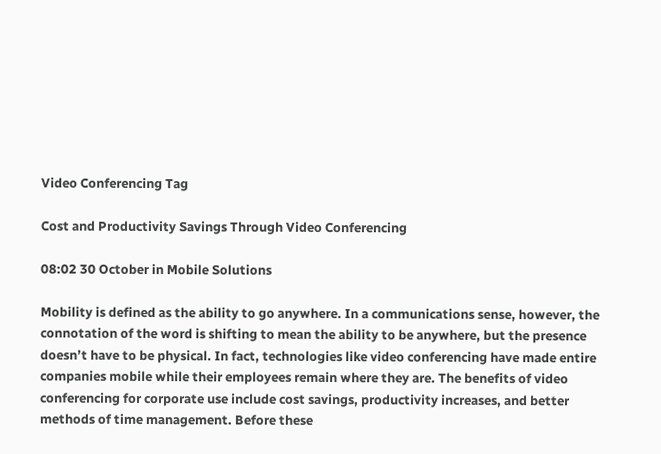Video Conferencing Tag

Cost and Productivity Savings Through Video Conferencing

08:02 30 October in Mobile Solutions

Mobility is defined as the ability to go anywhere. In a communications sense, however, the connotation of the word is shifting to mean the ability to be anywhere, but the presence doesn’t have to be physical. In fact, technologies like video conferencing have made entire companies mobile while their employees remain where they are. The benefits of video conferencing for corporate use include cost savings, productivity increases, and better methods of time management. Before these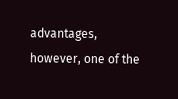advantages, however, one of the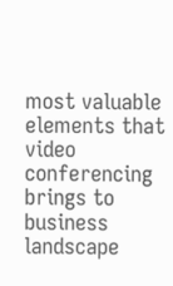most valuable elements that video conferencing brings to business landscape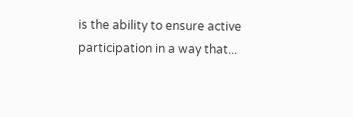is the ability to ensure active participation in a way that...